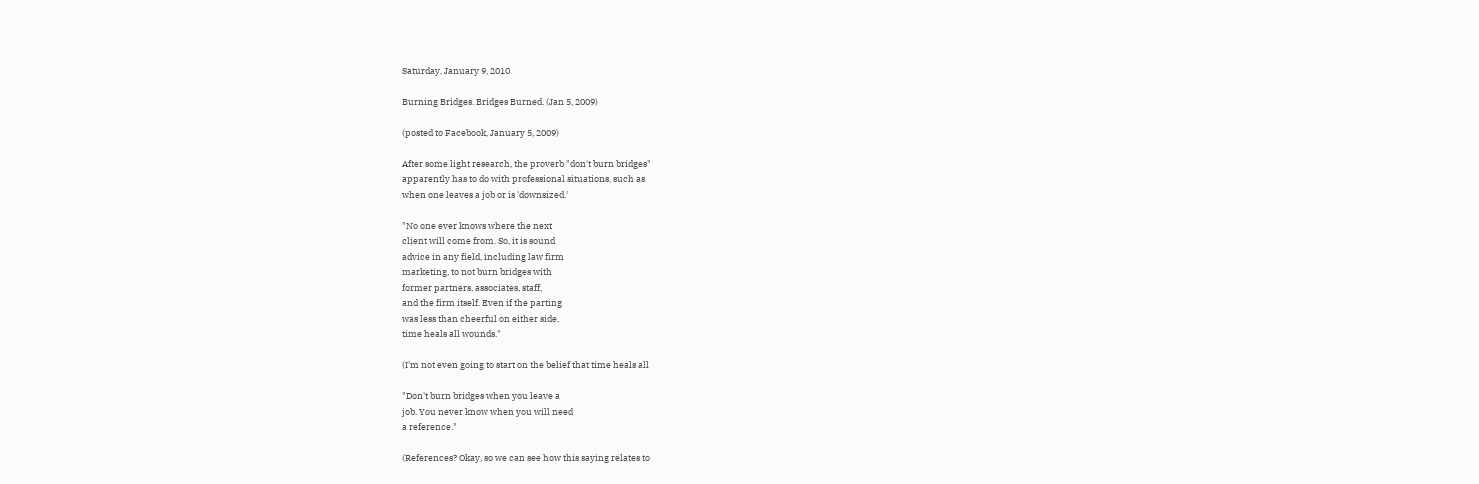Saturday, January 9, 2010

Burning Bridges. Bridges Burned. (Jan 5, 2009)

(posted to Facebook, January 5, 2009)

After some light research, the proverb "don't burn bridges"
apparently has to do with professional situations, such as
when one leaves a job or is 'downsized.'

"No one ever knows where the next
client will come from. So, it is sound
advice in any field, including law firm
marketing, to not burn bridges with
former partners, associates, staff,
and the firm itself. Even if the parting
was less than cheerful on either side,
time heals all wounds."

(I'm not even going to start on the belief that time heals all

"Don't burn bridges when you leave a
job. You never know when you will need
a reference."

(References? Okay, so we can see how this saying relates to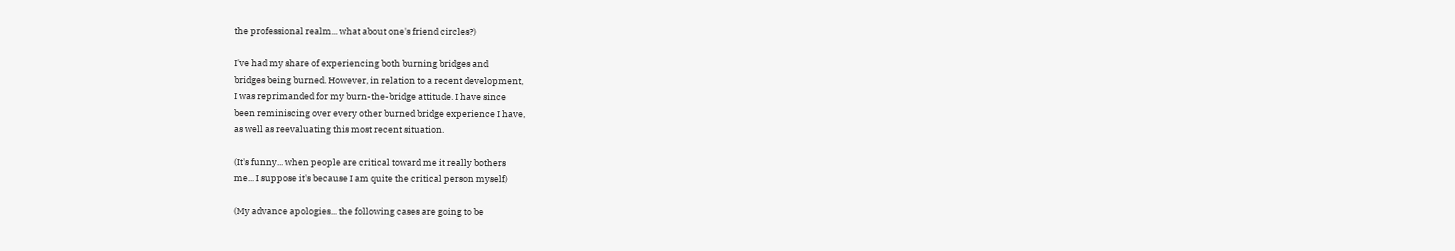the professional realm... what about one's friend circles?)

I've had my share of experiencing both burning bridges and
bridges being burned. However, in relation to a recent development,
I was reprimanded for my burn-the-bridge attitude. I have since
been reminiscing over every other burned bridge experience I have,
as well as reevaluating this most recent situation.

(It's funny... when people are critical toward me it really bothers
me... I suppose it's because I am quite the critical person myself)

(My advance apologies... the following cases are going to be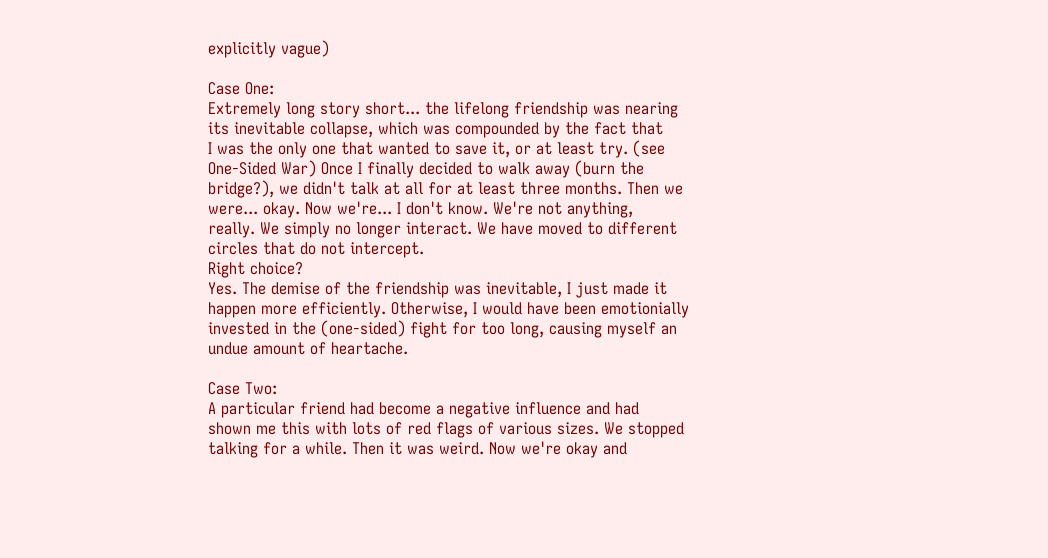explicitly vague)

Case One:
Extremely long story short... the lifelong friendship was nearing
its inevitable collapse, which was compounded by the fact that
I was the only one that wanted to save it, or at least try. (see
One-Sided War) Once I finally decided to walk away (burn the
bridge?), we didn't talk at all for at least three months. Then we
were... okay. Now we're... I don't know. We're not anything,
really. We simply no longer interact. We have moved to different
circles that do not intercept.
Right choice?
Yes. The demise of the friendship was inevitable, I just made it
happen more efficiently. Otherwise, I would have been emotionially
invested in the (one-sided) fight for too long, causing myself an
undue amount of heartache.

Case Two:
A particular friend had become a negative influence and had
shown me this with lots of red flags of various sizes. We stopped
talking for a while. Then it was weird. Now we're okay and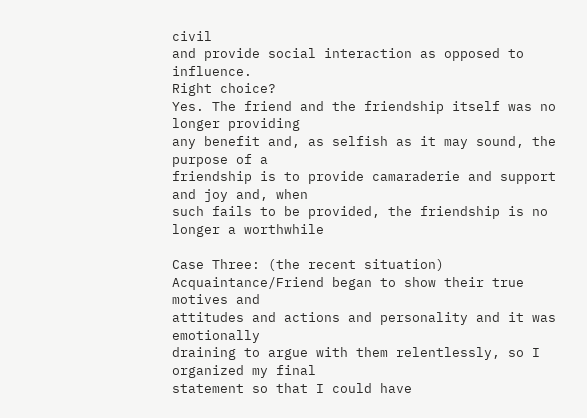civil
and provide social interaction as opposed to influence.
Right choice?
Yes. The friend and the friendship itself was no longer providing
any benefit and, as selfish as it may sound, the purpose of a
friendship is to provide camaraderie and support and joy and, when
such fails to be provided, the friendship is no longer a worthwhile

Case Three: (the recent situation)
Acquaintance/Friend began to show their true motives and
attitudes and actions and personality and it was emotionally
draining to argue with them relentlessly, so I organized my final
statement so that I could have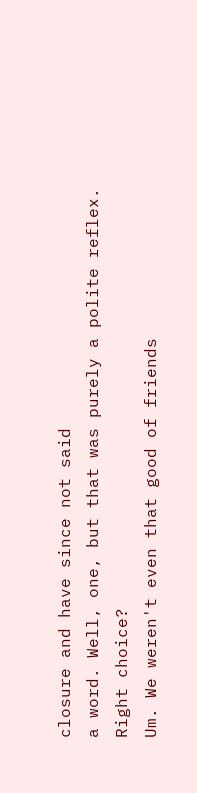closure and have since not said
a word. Well, one, but that was purely a polite reflex.
Right choice?
Um. We weren't even that good of friends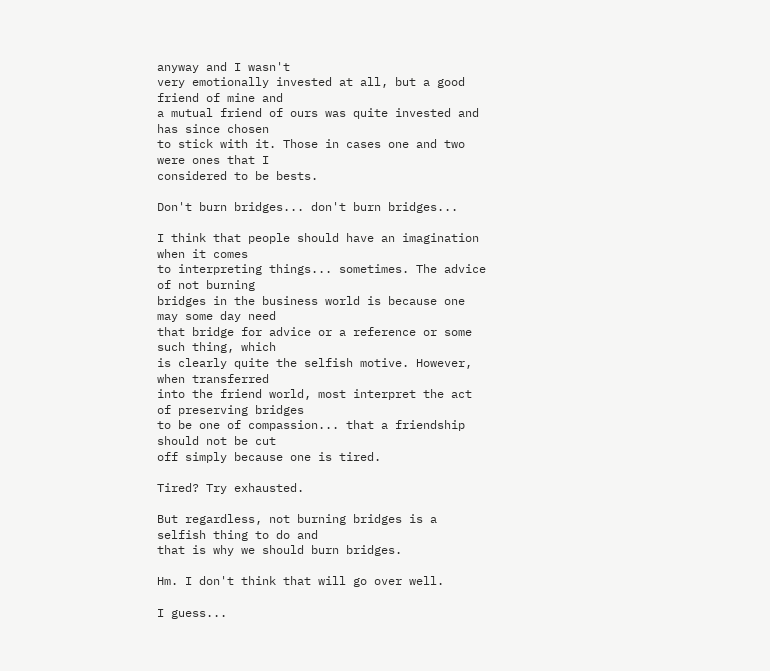anyway and I wasn't
very emotionally invested at all, but a good friend of mine and
a mutual friend of ours was quite invested and has since chosen
to stick with it. Those in cases one and two were ones that I
considered to be bests.

Don't burn bridges... don't burn bridges...

I think that people should have an imagination when it comes
to interpreting things... sometimes. The advice of not burning
bridges in the business world is because one may some day need
that bridge for advice or a reference or some such thing, which
is clearly quite the selfish motive. However, when transferred
into the friend world, most interpret the act of preserving bridges
to be one of compassion... that a friendship should not be cut
off simply because one is tired.

Tired? Try exhausted.

But regardless, not burning bridges is a selfish thing to do and
that is why we should burn bridges.

Hm. I don't think that will go over well.

I guess...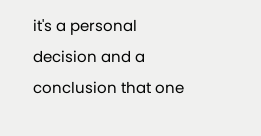it's a personal decision and a conclusion that one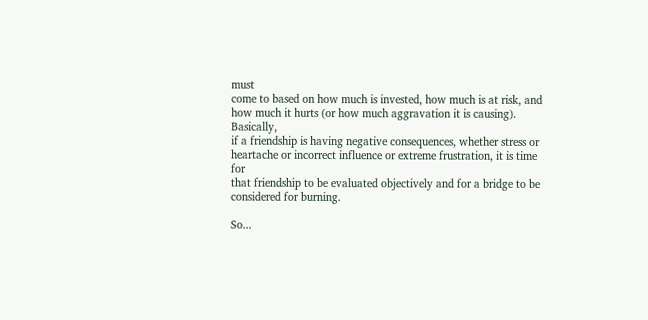must
come to based on how much is invested, how much is at risk, and
how much it hurts (or how much aggravation it is causing). Basically,
if a friendship is having negative consequences, whether stress or
heartache or incorrect influence or extreme frustration, it is time for
that friendship to be evaluated objectively and for a bridge to be
considered for burning.

So...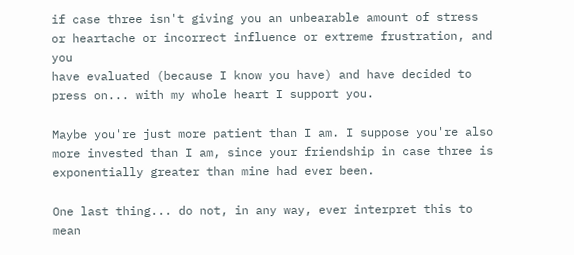if case three isn't giving you an unbearable amount of stress
or heartache or incorrect influence or extreme frustration, and you
have evaluated (because I know you have) and have decided to
press on... with my whole heart I support you.

Maybe you're just more patient than I am. I suppose you're also
more invested than I am, since your friendship in case three is
exponentially greater than mine had ever been.

One last thing... do not, in any way, ever interpret this to mean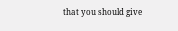that you should give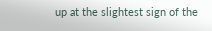up at the slightest sign of the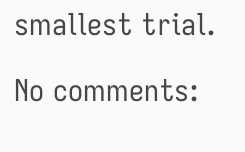smallest trial.

No comments: